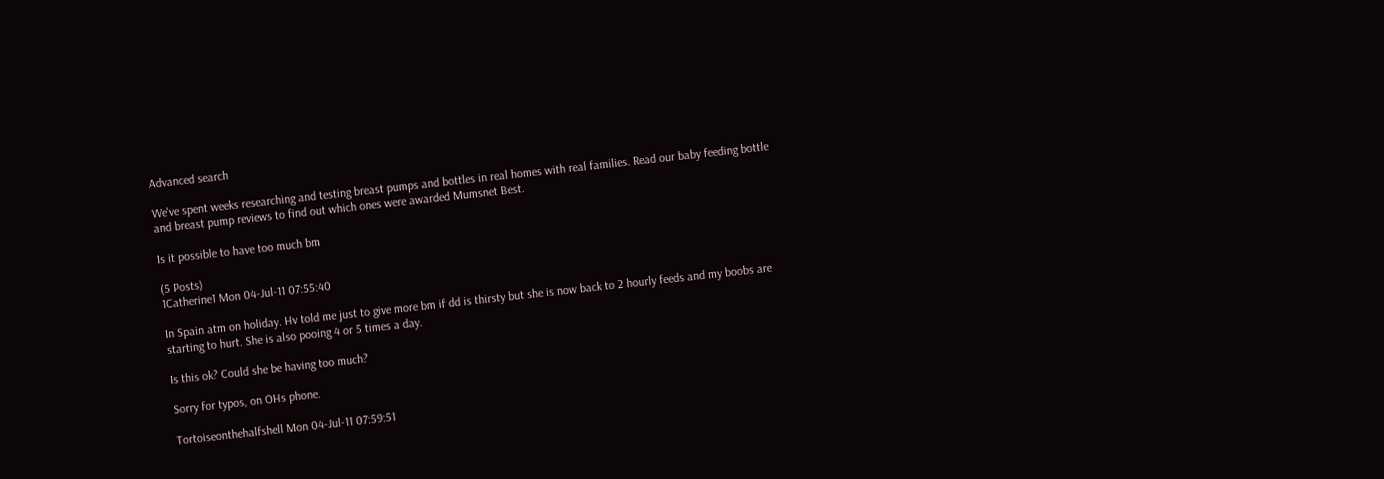Advanced search

We've spent weeks researching and testing breast pumps and bottles in real homes with real families. Read our baby feeding bottle and breast pump reviews to find out which ones were awarded Mumsnet Best.

Is it possible to have too much bm

(5 Posts)
1Catherine1 Mon 04-Jul-11 07:55:40

In Spain atm on holiday. Hv told me just to give more bm if dd is thirsty but she is now back to 2 hourly feeds and my boobs are starting to hurt. She is also pooing 4 or 5 times a day.

Is this ok? Could she be having too much?

Sorry for typos, on OHs phone.

Tortoiseonthehalfshell Mon 04-Jul-11 07:59:51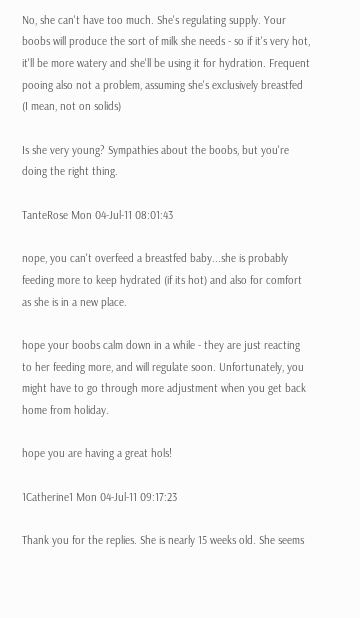No, she can't have too much. She's regulating supply. Your boobs will produce the sort of milk she needs - so if it's very hot, it'll be more watery and she'll be using it for hydration. Frequent pooing also not a problem, assuming she's exclusively breastfed (I mean, not on solids)

Is she very young? Sympathies about the boobs, but you're doing the right thing.

TanteRose Mon 04-Jul-11 08:01:43

nope, you can't overfeed a breastfed baby...she is probably feeding more to keep hydrated (if its hot) and also for comfort as she is in a new place.

hope your boobs calm down in a while - they are just reacting to her feeding more, and will regulate soon. Unfortunately, you might have to go through more adjustment when you get back home from holiday.

hope you are having a great hols!

1Catherine1 Mon 04-Jul-11 09:17:23

Thank you for the replies. She is nearly 15 weeks old. She seems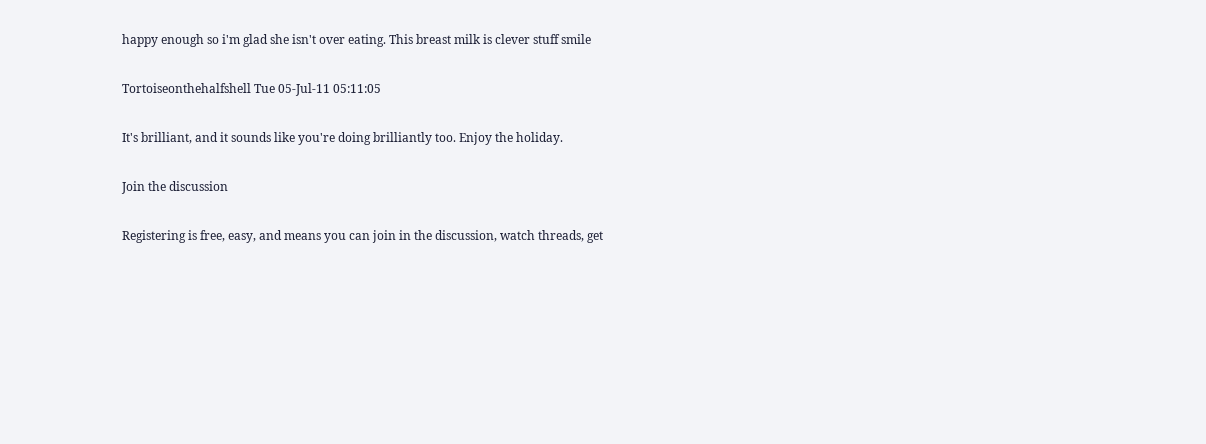happy enough so i'm glad she isn't over eating. This breast milk is clever stuff smile

Tortoiseonthehalfshell Tue 05-Jul-11 05:11:05

It's brilliant, and it sounds like you're doing brilliantly too. Enjoy the holiday.

Join the discussion

Registering is free, easy, and means you can join in the discussion, watch threads, get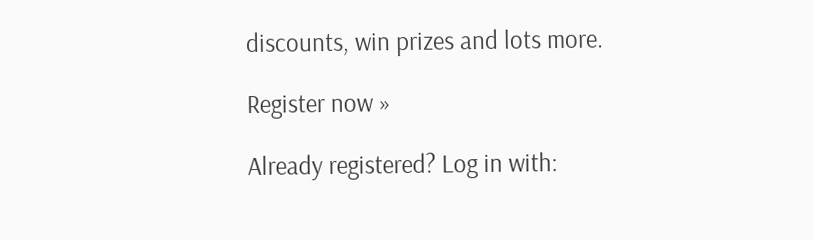discounts, win prizes and lots more.

Register now »

Already registered? Log in with: